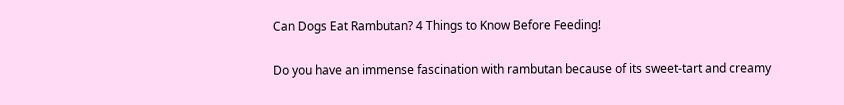Can Dogs Eat Rambutan? 4 Things to Know Before Feeding!

Do you have an immense fascination with rambutan because of its sweet-tart and creamy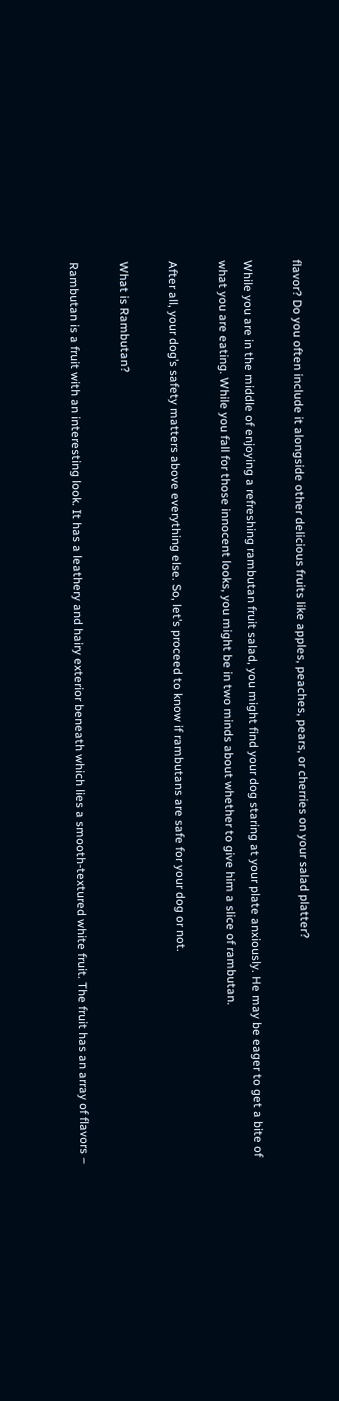flavor? Do you often include it alongside other delicious fruits like apples, peaches, pears, or cherries on your salad platter?

While you are in the middle of enjoying a refreshing rambutan fruit salad, you might find your dog staring at your plate anxiously. He may be eager to get a bite of what you are eating. While you fall for those innocent looks, you might be in two minds about whether to give him a slice of rambutan.

After all, your dog’s safety matters above everything else. So, let’s proceed to know if rambutans are safe for your dog or not.

What is Rambutan?

Rambutan is a fruit with an interesting look. It has a leathery and hairy exterior beneath which lies a smooth-textured white fruit. The fruit has an array of flavors –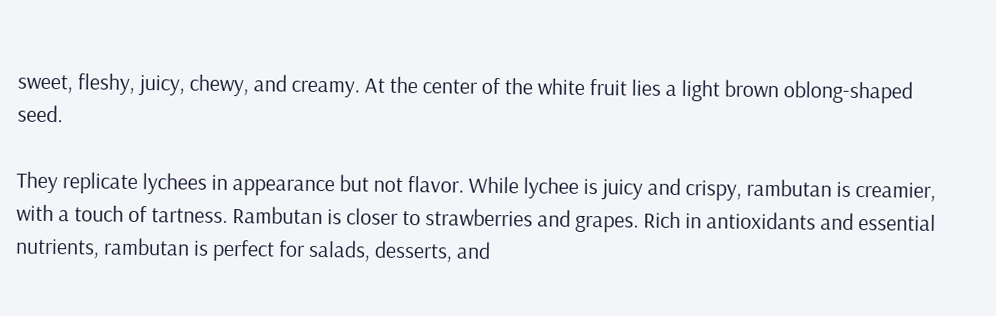sweet, fleshy, juicy, chewy, and creamy. At the center of the white fruit lies a light brown oblong-shaped seed.

They replicate lychees in appearance but not flavor. While lychee is juicy and crispy, rambutan is creamier, with a touch of tartness. Rambutan is closer to strawberries and grapes. Rich in antioxidants and essential nutrients, rambutan is perfect for salads, desserts, and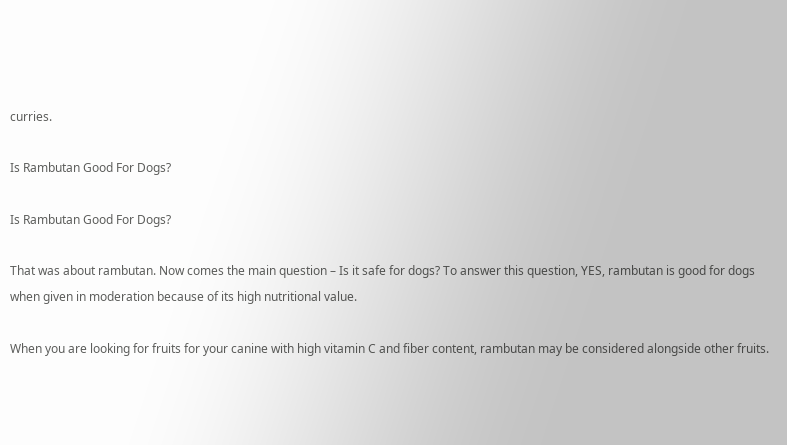curries.

Is Rambutan Good For Dogs?

Is Rambutan Good For Dogs?

That was about rambutan. Now comes the main question – Is it safe for dogs? To answer this question, YES, rambutan is good for dogs when given in moderation because of its high nutritional value.

When you are looking for fruits for your canine with high vitamin C and fiber content, rambutan may be considered alongside other fruits.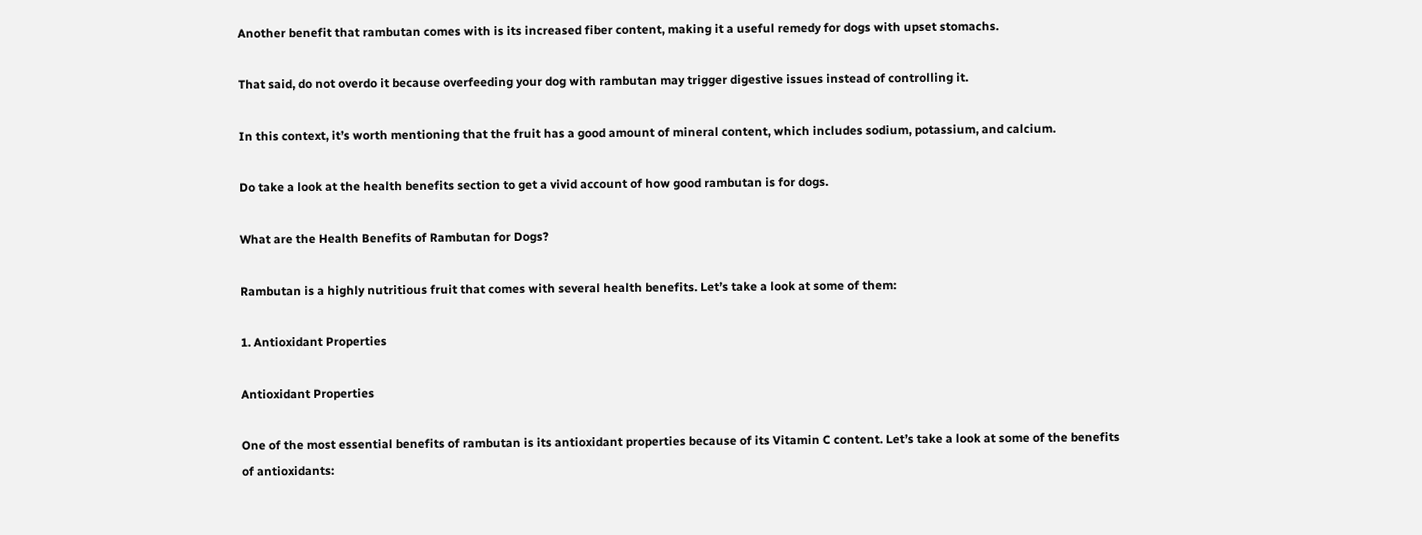Another benefit that rambutan comes with is its increased fiber content, making it a useful remedy for dogs with upset stomachs.

That said, do not overdo it because overfeeding your dog with rambutan may trigger digestive issues instead of controlling it.

In this context, it’s worth mentioning that the fruit has a good amount of mineral content, which includes sodium, potassium, and calcium.

Do take a look at the health benefits section to get a vivid account of how good rambutan is for dogs.

What are the Health Benefits of Rambutan for Dogs?

Rambutan is a highly nutritious fruit that comes with several health benefits. Let’s take a look at some of them:

1. Antioxidant Properties

Antioxidant Properties

One of the most essential benefits of rambutan is its antioxidant properties because of its Vitamin C content. Let’s take a look at some of the benefits of antioxidants: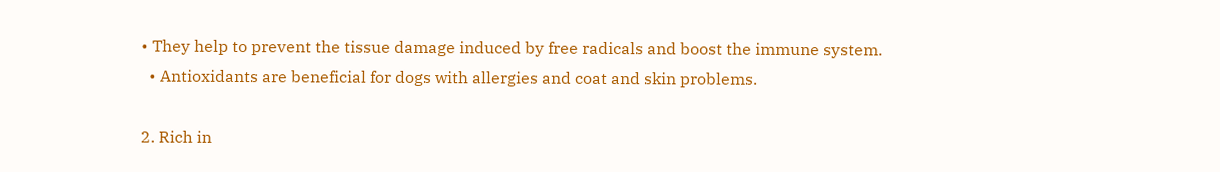• They help to prevent the tissue damage induced by free radicals and boost the immune system.
  • Antioxidants are beneficial for dogs with allergies and coat and skin problems.

2. Rich in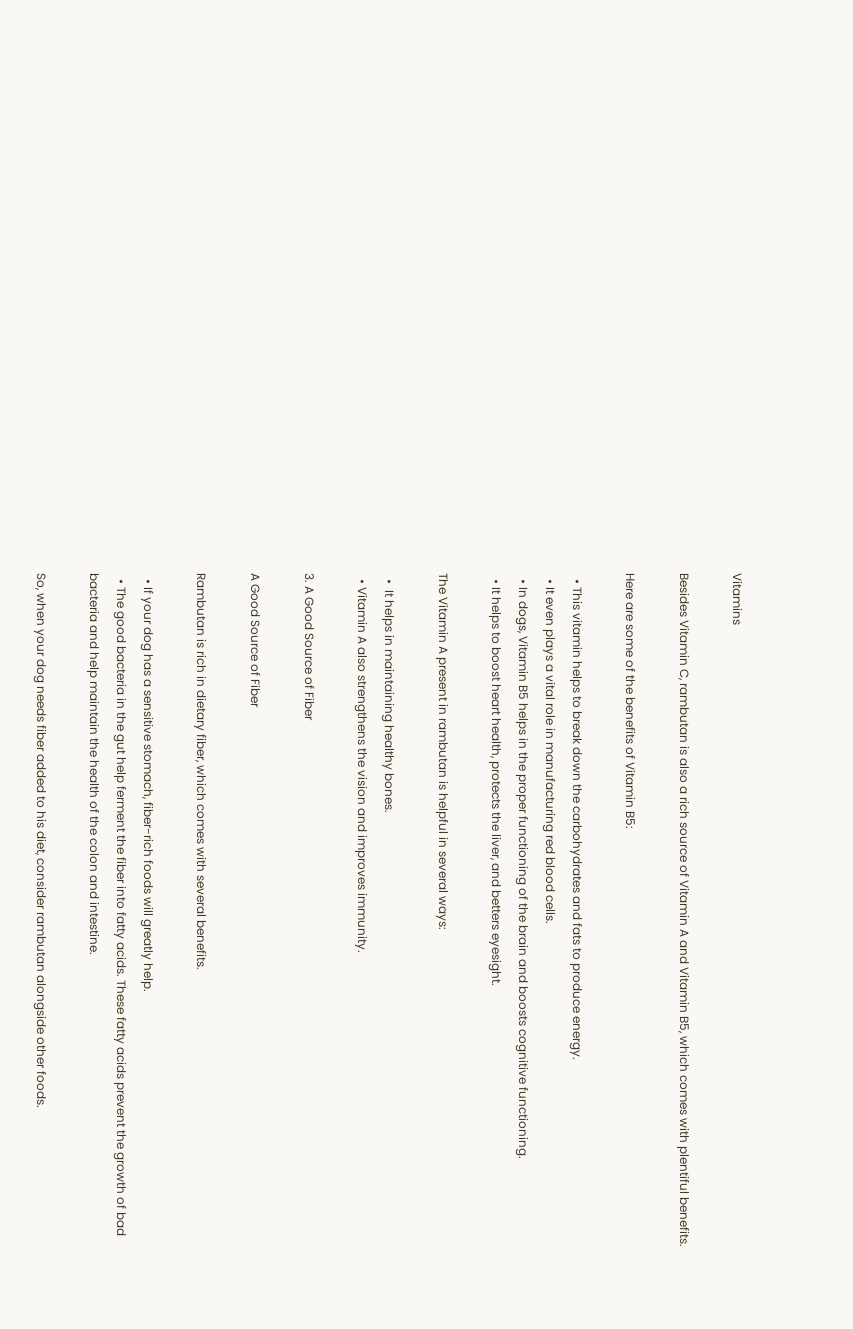Vitamins

Besides Vitamin C, rambutan is also a rich source of Vitamin A and Vitamin B5, which comes with plentiful benefits.

Here are some of the benefits of Vitamin B5:

  • This vitamin helps to break down the carbohydrates and fats to produce energy.
  • It even plays a vital role in manufacturing red blood cells.
  • In dogs, Vitamin B5 helps in the proper functioning of the brain and boosts cognitive functioning.
  • It helps to boost heart health, protects the liver, and betters eyesight.

The Vitamin A present in rambutan is helpful in several ways:

  •  It helps in maintaining healthy bones.
  • Vitamin A also strengthens the vision and improves immunity.

3. A Good Source of Fiber

A Good Source of Fiber

Rambutan is rich in dietary fiber, which comes with several benefits.

  • If your dog has a sensitive stomach, fiber-rich foods will greatly help.
  • The good bacteria in the gut help ferment the fiber into fatty acids. These fatty acids prevent the growth of bad bacteria and help maintain the health of the colon and intestine.

So, when your dog needs fiber added to his diet, consider rambutan alongside other foods.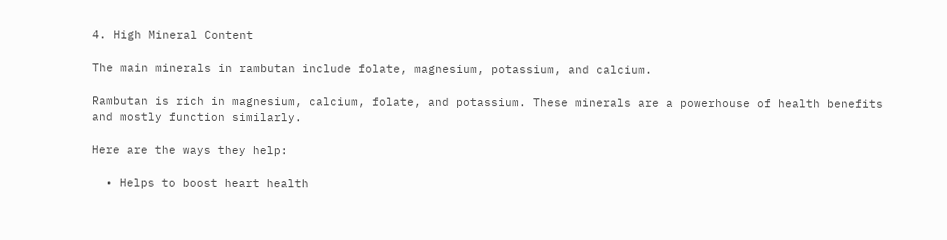4. High Mineral Content

The main minerals in rambutan include folate, magnesium, potassium, and calcium.

Rambutan is rich in magnesium, calcium, folate, and potassium. These minerals are a powerhouse of health benefits and mostly function similarly.

Here are the ways they help:

  • Helps to boost heart health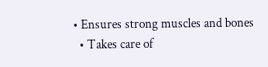• Ensures strong muscles and bones
  • Takes care of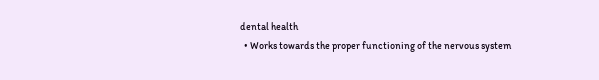dental health
  • Works towards the proper functioning of the nervous system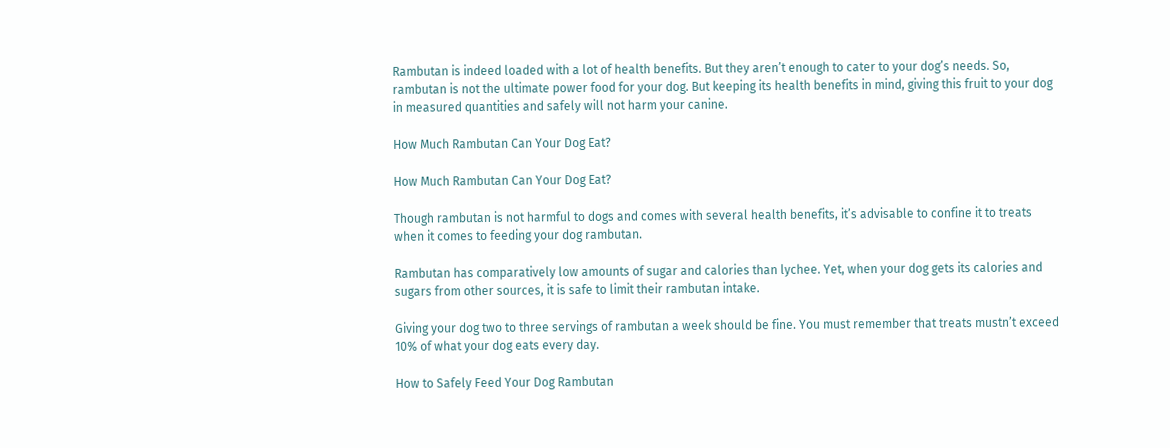Rambutan is indeed loaded with a lot of health benefits. But they aren’t enough to cater to your dog’s needs. So, rambutan is not the ultimate power food for your dog. But keeping its health benefits in mind, giving this fruit to your dog in measured quantities and safely will not harm your canine.

How Much Rambutan Can Your Dog Eat?

How Much Rambutan Can Your Dog Eat?

Though rambutan is not harmful to dogs and comes with several health benefits, it’s advisable to confine it to treats when it comes to feeding your dog rambutan.

Rambutan has comparatively low amounts of sugar and calories than lychee. Yet, when your dog gets its calories and sugars from other sources, it is safe to limit their rambutan intake.

Giving your dog two to three servings of rambutan a week should be fine. You must remember that treats mustn’t exceed 10% of what your dog eats every day.

How to Safely Feed Your Dog Rambutan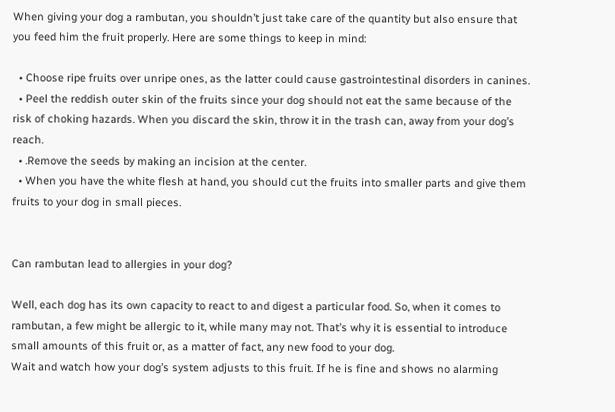When giving your dog a rambutan, you shouldn’t just take care of the quantity but also ensure that you feed him the fruit properly. Here are some things to keep in mind:

  • Choose ripe fruits over unripe ones, as the latter could cause gastrointestinal disorders in canines.
  • Peel the reddish outer skin of the fruits since your dog should not eat the same because of the risk of choking hazards. When you discard the skin, throw it in the trash can, away from your dog’s reach.
  • .Remove the seeds by making an incision at the center.
  • When you have the white flesh at hand, you should cut the fruits into smaller parts and give them fruits to your dog in small pieces.


Can rambutan lead to allergies in your dog?

Well, each dog has its own capacity to react to and digest a particular food. So, when it comes to rambutan, a few might be allergic to it, while many may not. That’s why it is essential to introduce small amounts of this fruit or, as a matter of fact, any new food to your dog.
Wait and watch how your dog’s system adjusts to this fruit. If he is fine and shows no alarming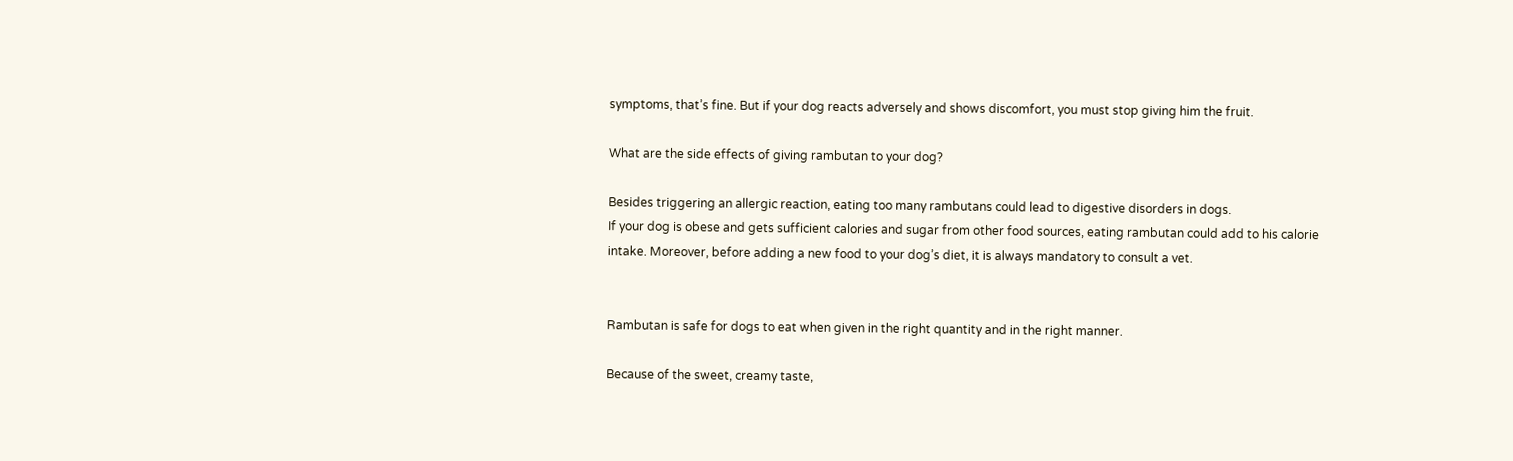symptoms, that’s fine. But if your dog reacts adversely and shows discomfort, you must stop giving him the fruit.

What are the side effects of giving rambutan to your dog?

Besides triggering an allergic reaction, eating too many rambutans could lead to digestive disorders in dogs.
If your dog is obese and gets sufficient calories and sugar from other food sources, eating rambutan could add to his calorie intake. Moreover, before adding a new food to your dog’s diet, it is always mandatory to consult a vet.


Rambutan is safe for dogs to eat when given in the right quantity and in the right manner.

Because of the sweet, creamy taste,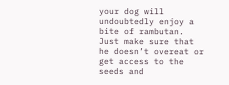your dog will undoubtedly enjoy a bite of rambutan. Just make sure that he doesn’t overeat or get access to the seeds and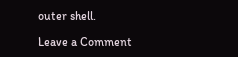outer shell.

Leave a Comment